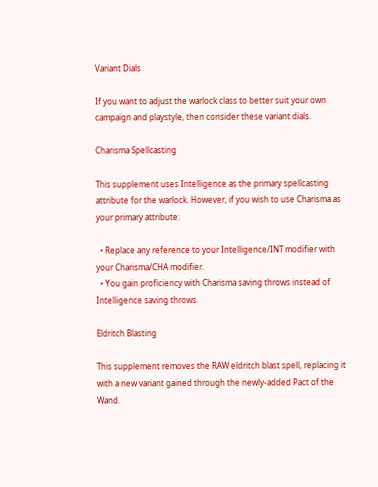Variant Dials

If you want to adjust the warlock class to better suit your own campaign and playstyle, then consider these variant dials.

Charisma Spellcasting

This supplement uses Intelligence as the primary spellcasting attribute for the warlock. However, if you wish to use Charisma as your primary attribute:

  • Replace any reference to your Intelligence/INT modifier with your Charisma/CHA modifier.
  • You gain proficiency with Charisma saving throws instead of Intelligence saving throws.

Eldritch Blasting

This supplement removes the RAW eldritch blast spell, replacing it with a new variant gained through the newly-added Pact of the Wand.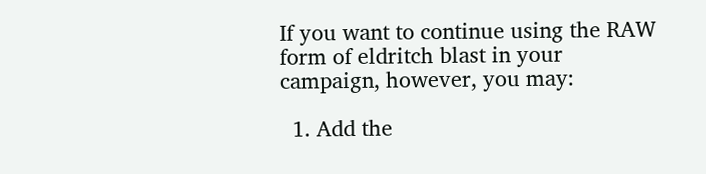If you want to continue using the RAW form of eldritch blast in your campaign, however, you may:

  1. Add the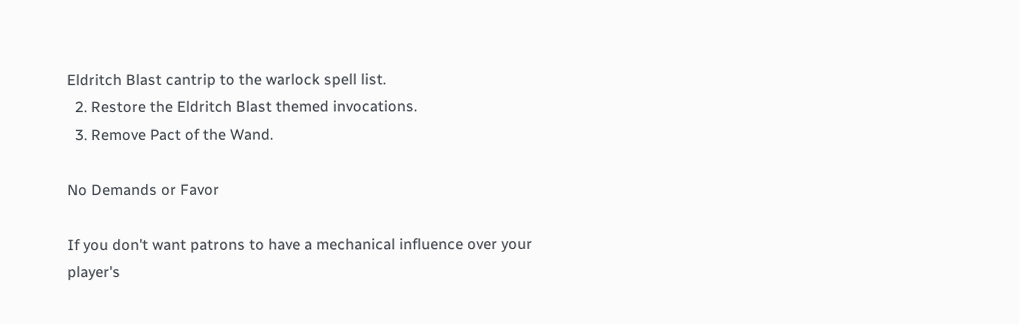Eldritch Blast cantrip to the warlock spell list.
  2. Restore the Eldritch Blast themed invocations.
  3. Remove Pact of the Wand.

No Demands or Favor

If you don't want patrons to have a mechanical influence over your player's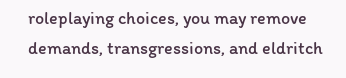roleplaying choices, you may remove demands, transgressions, and eldritch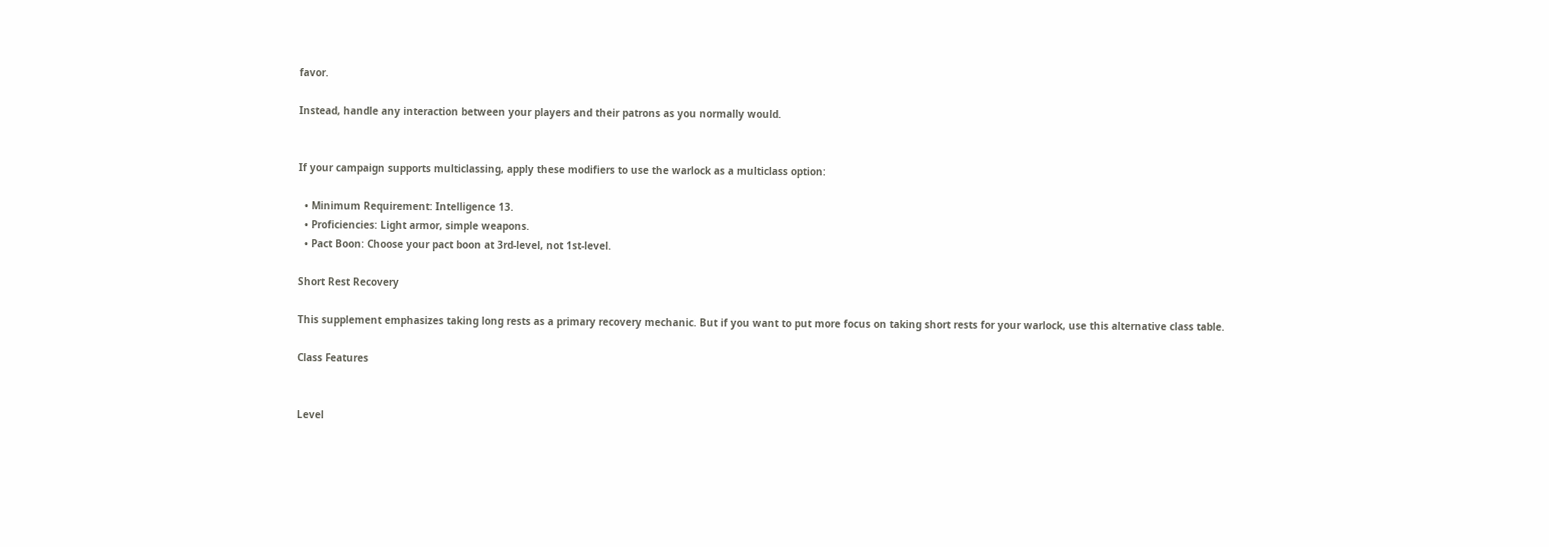favor.

Instead, handle any interaction between your players and their patrons as you normally would.


If your campaign supports multiclassing, apply these modifiers to use the warlock as a multiclass option:

  • Minimum Requirement: Intelligence 13.
  • Proficiencies: Light armor, simple weapons.
  • Pact Boon: Choose your pact boon at 3rd-level, not 1st-level.

Short Rest Recovery

This supplement emphasizes taking long rests as a primary recovery mechanic. But if you want to put more focus on taking short rests for your warlock, use this alternative class table.

Class Features


Level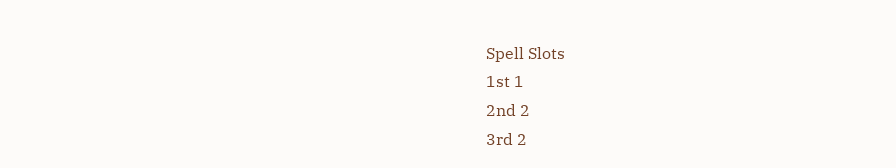Spell Slots
1st 1
2nd 2
3rd 2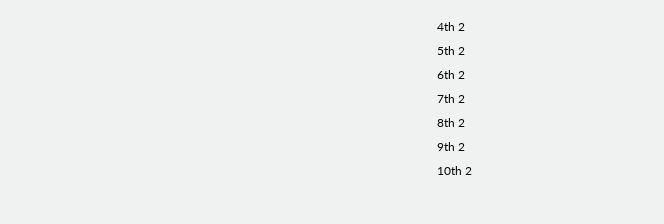4th 2
5th 2
6th 2
7th 2
8th 2
9th 2
10th 2